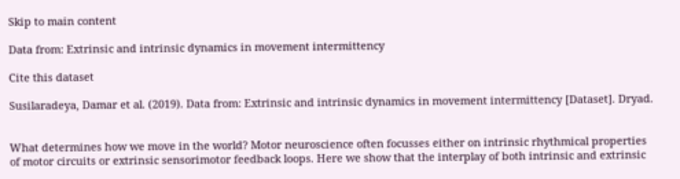Skip to main content

Data from: Extrinsic and intrinsic dynamics in movement intermittency

Cite this dataset

Susilaradeya, Damar et al. (2019). Data from: Extrinsic and intrinsic dynamics in movement intermittency [Dataset]. Dryad.


What determines how we move in the world? Motor neuroscience often focusses either on intrinsic rhythmical properties of motor circuits or extrinsic sensorimotor feedback loops. Here we show that the interplay of both intrinsic and extrinsic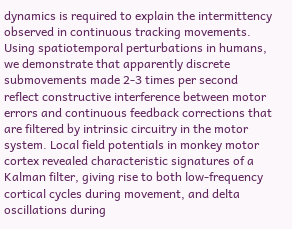dynamics is required to explain the intermittency observed in continuous tracking movements. Using spatiotemporal perturbations in humans, we demonstrate that apparently discrete submovements made 2-3 times per second reflect constructive interference between motor errors and continuous feedback corrections that are filtered by intrinsic circuitry in the motor system. Local field potentials in monkey motor cortex revealed characteristic signatures of a Kalman filter, giving rise to both low-frequency cortical cycles during movement, and delta oscillations during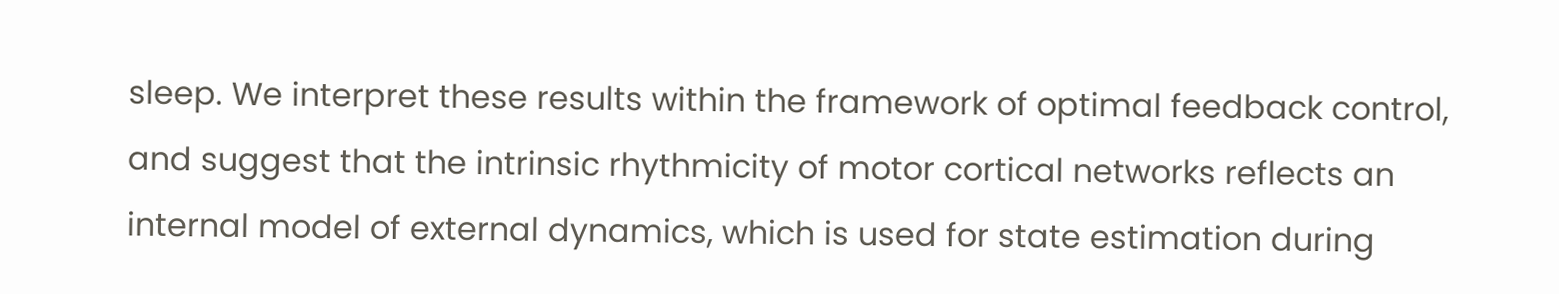sleep. We interpret these results within the framework of optimal feedback control, and suggest that the intrinsic rhythmicity of motor cortical networks reflects an internal model of external dynamics, which is used for state estimation during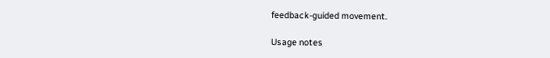feedback-guided movement.

Usage notes